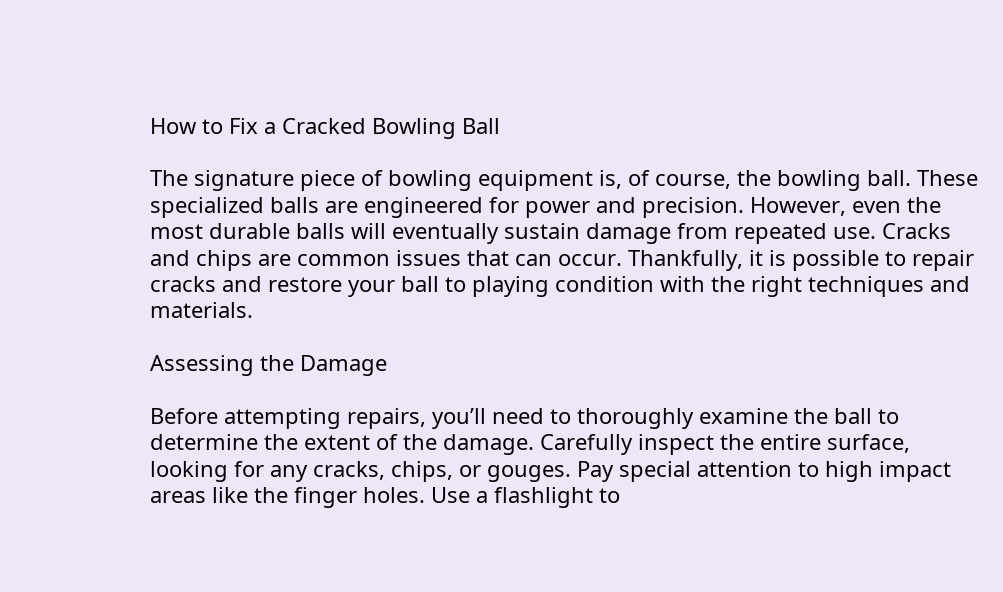How to Fix a Cracked Bowling Ball

The signature piece of bowling equipment is, of course, the bowling ball. These specialized balls are engineered for power and precision. However, even the most durable balls will eventually sustain damage from repeated use. Cracks and chips are common issues that can occur. Thankfully, it is possible to repair cracks and restore your ball to playing condition with the right techniques and materials.

Assessing the Damage

Before attempting repairs, you’ll need to thoroughly examine the ball to determine the extent of the damage. Carefully inspect the entire surface, looking for any cracks, chips, or gouges. Pay special attention to high impact areas like the finger holes. Use a flashlight to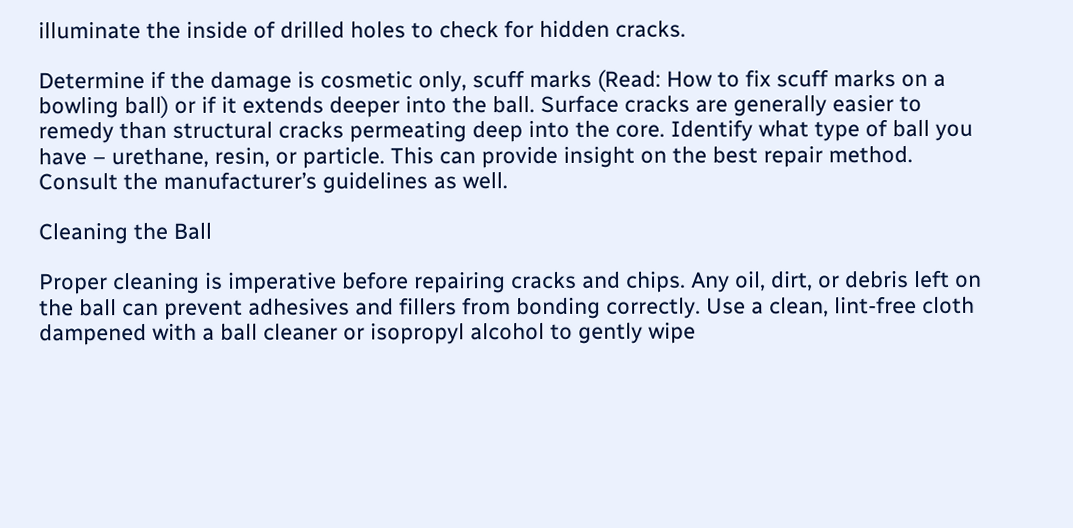illuminate the inside of drilled holes to check for hidden cracks.

Determine if the damage is cosmetic only, scuff marks (Read: How to fix scuff marks on a bowling ball) or if it extends deeper into the ball. Surface cracks are generally easier to remedy than structural cracks permeating deep into the core. Identify what type of ball you have – urethane, resin, or particle. This can provide insight on the best repair method. Consult the manufacturer’s guidelines as well.

Cleaning the Ball

Proper cleaning is imperative before repairing cracks and chips. Any oil, dirt, or debris left on the ball can prevent adhesives and fillers from bonding correctly. Use a clean, lint-free cloth dampened with a ball cleaner or isopropyl alcohol to gently wipe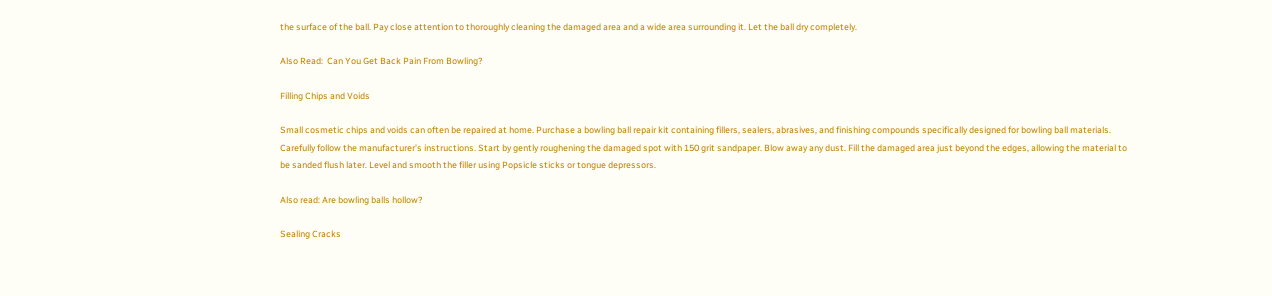the surface of the ball. Pay close attention to thoroughly cleaning the damaged area and a wide area surrounding it. Let the ball dry completely.

Also Read:  Can You Get Back Pain From Bowling?

Filling Chips and Voids

Small cosmetic chips and voids can often be repaired at home. Purchase a bowling ball repair kit containing fillers, sealers, abrasives, and finishing compounds specifically designed for bowling ball materials. Carefully follow the manufacturer’s instructions. Start by gently roughening the damaged spot with 150 grit sandpaper. Blow away any dust. Fill the damaged area just beyond the edges, allowing the material to be sanded flush later. Level and smooth the filler using Popsicle sticks or tongue depressors.

Also read: Are bowling balls hollow?

Sealing Cracks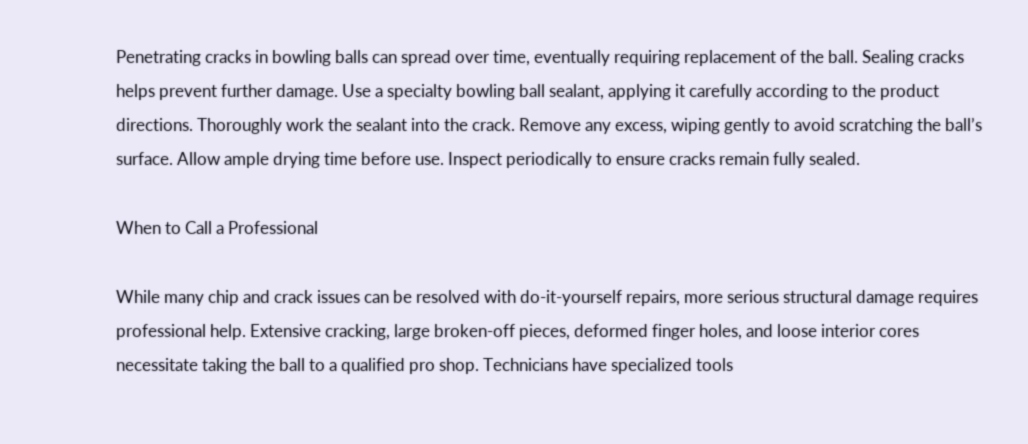Penetrating cracks in bowling balls can spread over time, eventually requiring replacement of the ball. Sealing cracks helps prevent further damage. Use a specialty bowling ball sealant, applying it carefully according to the product directions. Thoroughly work the sealant into the crack. Remove any excess, wiping gently to avoid scratching the ball’s surface. Allow ample drying time before use. Inspect periodically to ensure cracks remain fully sealed.

When to Call a Professional

While many chip and crack issues can be resolved with do-it-yourself repairs, more serious structural damage requires professional help. Extensive cracking, large broken-off pieces, deformed finger holes, and loose interior cores necessitate taking the ball to a qualified pro shop. Technicians have specialized tools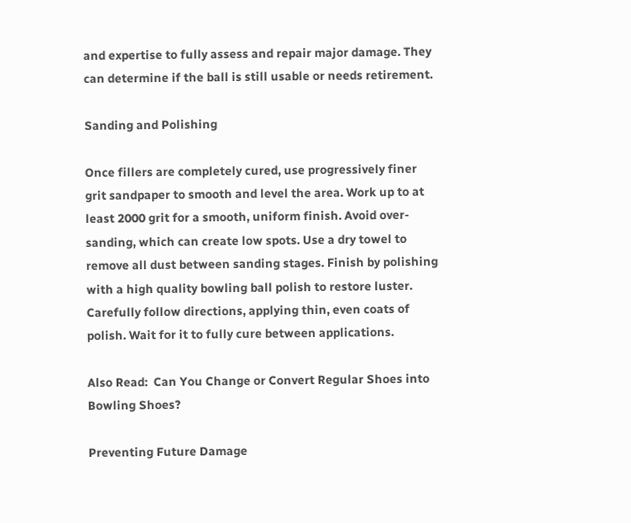and expertise to fully assess and repair major damage. They can determine if the ball is still usable or needs retirement.

Sanding and Polishing

Once fillers are completely cured, use progressively finer grit sandpaper to smooth and level the area. Work up to at least 2000 grit for a smooth, uniform finish. Avoid over-sanding, which can create low spots. Use a dry towel to remove all dust between sanding stages. Finish by polishing with a high quality bowling ball polish to restore luster. Carefully follow directions, applying thin, even coats of polish. Wait for it to fully cure between applications.

Also Read:  Can You Change or Convert Regular Shoes into Bowling Shoes?

Preventing Future Damage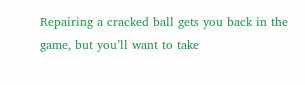Repairing a cracked ball gets you back in the game, but you’ll want to take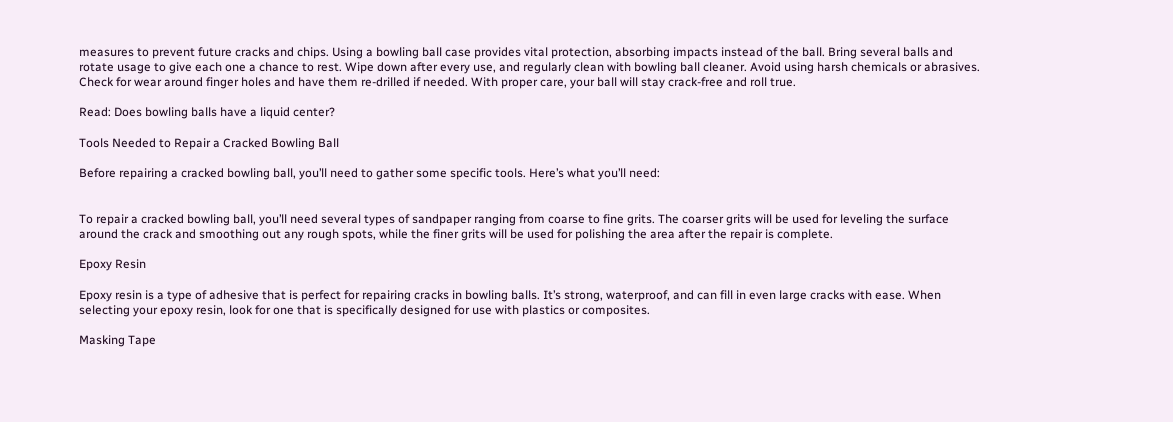measures to prevent future cracks and chips. Using a bowling ball case provides vital protection, absorbing impacts instead of the ball. Bring several balls and rotate usage to give each one a chance to rest. Wipe down after every use, and regularly clean with bowling ball cleaner. Avoid using harsh chemicals or abrasives. Check for wear around finger holes and have them re-drilled if needed. With proper care, your ball will stay crack-free and roll true.

Read: Does bowling balls have a liquid center?

Tools Needed to Repair a Cracked Bowling Ball

Before repairing a cracked bowling ball, you’ll need to gather some specific tools. Here’s what you’ll need:


To repair a cracked bowling ball, you’ll need several types of sandpaper ranging from coarse to fine grits. The coarser grits will be used for leveling the surface around the crack and smoothing out any rough spots, while the finer grits will be used for polishing the area after the repair is complete.

Epoxy Resin

Epoxy resin is a type of adhesive that is perfect for repairing cracks in bowling balls. It’s strong, waterproof, and can fill in even large cracks with ease. When selecting your epoxy resin, look for one that is specifically designed for use with plastics or composites.

Masking Tape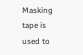Masking tape is used to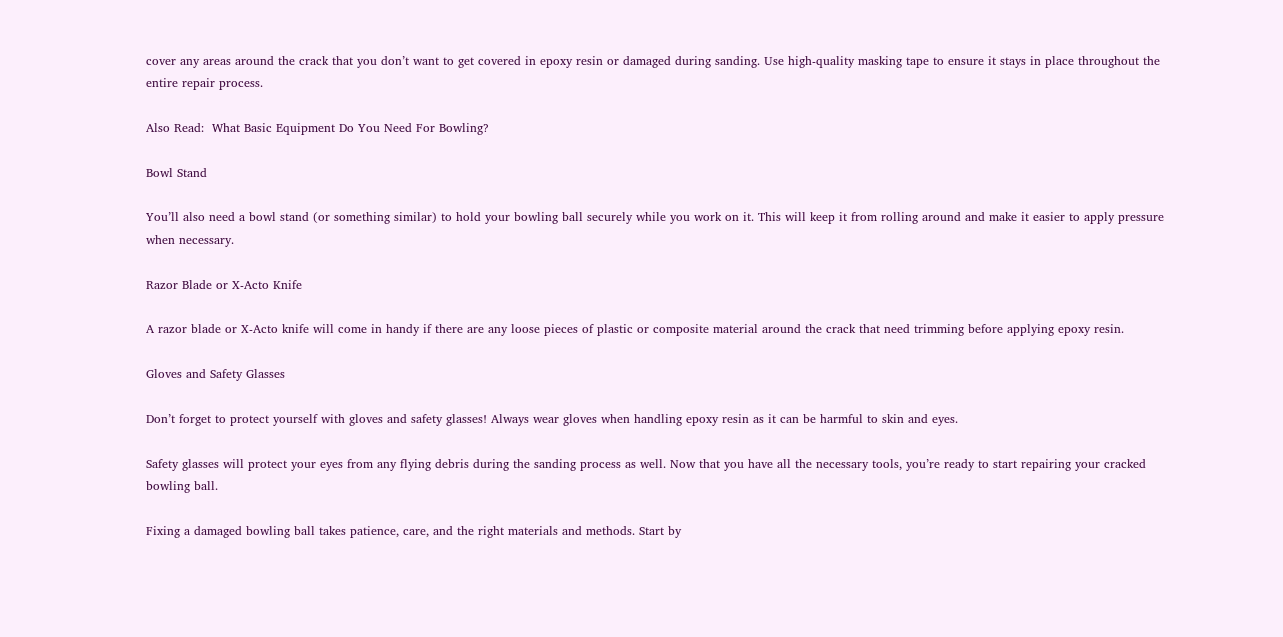cover any areas around the crack that you don’t want to get covered in epoxy resin or damaged during sanding. Use high-quality masking tape to ensure it stays in place throughout the entire repair process.

Also Read:  What Basic Equipment Do You Need For Bowling?

Bowl Stand

You’ll also need a bowl stand (or something similar) to hold your bowling ball securely while you work on it. This will keep it from rolling around and make it easier to apply pressure when necessary.

Razor Blade or X-Acto Knife

A razor blade or X-Acto knife will come in handy if there are any loose pieces of plastic or composite material around the crack that need trimming before applying epoxy resin.

Gloves and Safety Glasses

Don’t forget to protect yourself with gloves and safety glasses! Always wear gloves when handling epoxy resin as it can be harmful to skin and eyes.

Safety glasses will protect your eyes from any flying debris during the sanding process as well. Now that you have all the necessary tools, you’re ready to start repairing your cracked bowling ball.

Fixing a damaged bowling ball takes patience, care, and the right materials and methods. Start by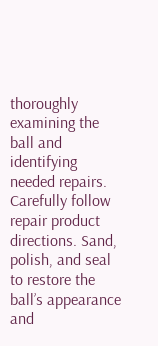thoroughly examining the ball and identifying needed repairs. Carefully follow repair product directions. Sand, polish, and seal to restore the ball’s appearance and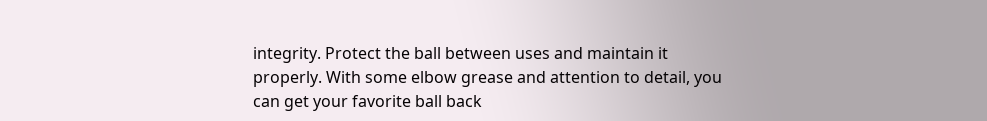integrity. Protect the ball between uses and maintain it properly. With some elbow grease and attention to detail, you can get your favorite ball back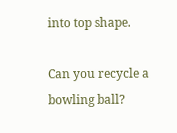into top shape.

Can you recycle a bowling ball?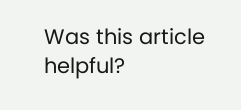Was this article helpful?